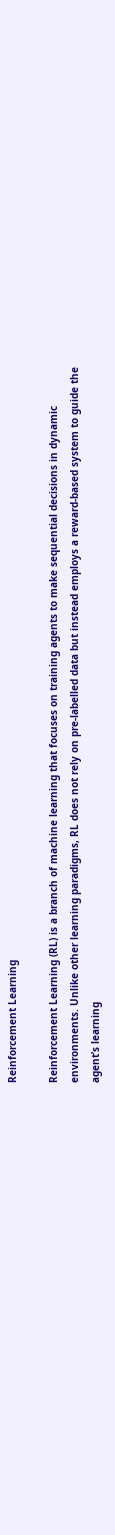Reinforcement Learning

Reinforcement Learning (RL) is a branch of machine learning that focuses on training agents to make sequential decisions in dynamic environments. Unlike other learning paradigms, RL does not rely on pre-labelled data but instead employs a reward-based system to guide the agent’s learning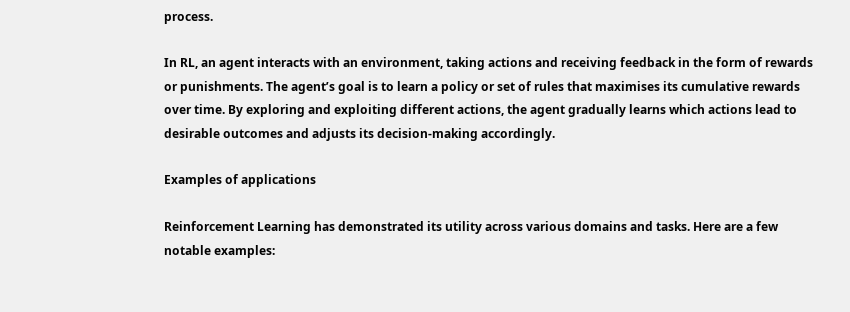process.

In RL, an agent interacts with an environment, taking actions and receiving feedback in the form of rewards or punishments. The agent’s goal is to learn a policy or set of rules that maximises its cumulative rewards over time. By exploring and exploiting different actions, the agent gradually learns which actions lead to desirable outcomes and adjusts its decision-making accordingly.

Examples of applications

Reinforcement Learning has demonstrated its utility across various domains and tasks. Here are a few notable examples: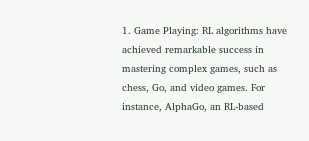1. Game Playing: RL algorithms have achieved remarkable success in mastering complex games, such as chess, Go, and video games. For instance, AlphaGo, an RL-based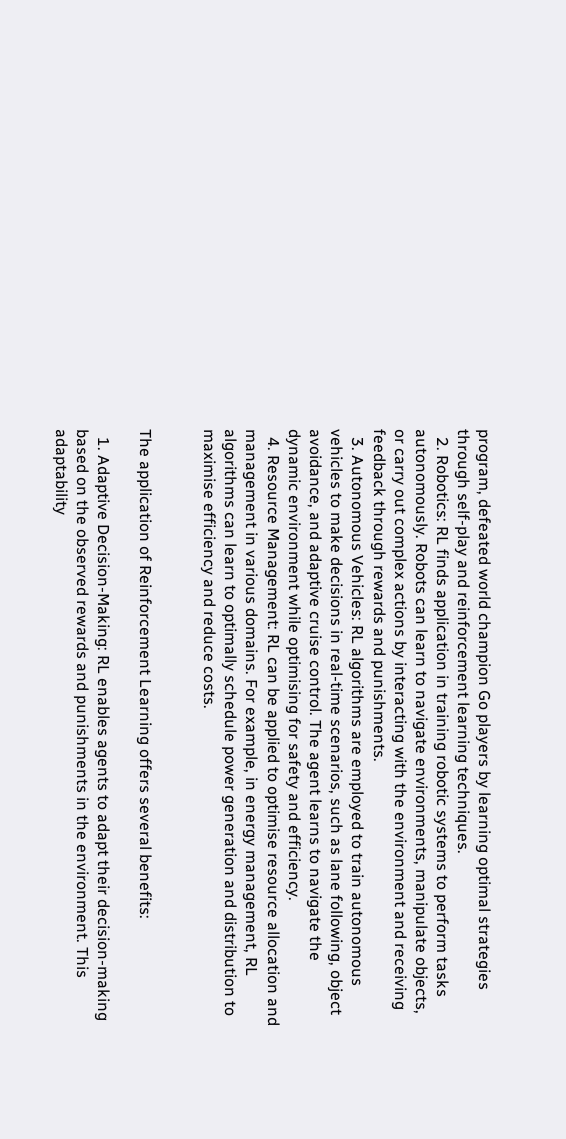program, defeated world champion Go players by learning optimal strategies through self-play and reinforcement learning techniques.
  2. Robotics: RL finds application in training robotic systems to perform tasks autonomously. Robots can learn to navigate environments, manipulate objects, or carry out complex actions by interacting with the environment and receiving feedback through rewards and punishments.
  3. Autonomous Vehicles: RL algorithms are employed to train autonomous vehicles to make decisions in real-time scenarios, such as lane following, object avoidance, and adaptive cruise control. The agent learns to navigate the dynamic environment while optimising for safety and efficiency.
  4. Resource Management: RL can be applied to optimise resource allocation and management in various domains. For example, in energy management, RL algorithms can learn to optimally schedule power generation and distribution to maximise efficiency and reduce costs.


The application of Reinforcement Learning offers several benefits:

  1. Adaptive Decision-Making: RL enables agents to adapt their decision-making based on the observed rewards and punishments in the environment. This adaptability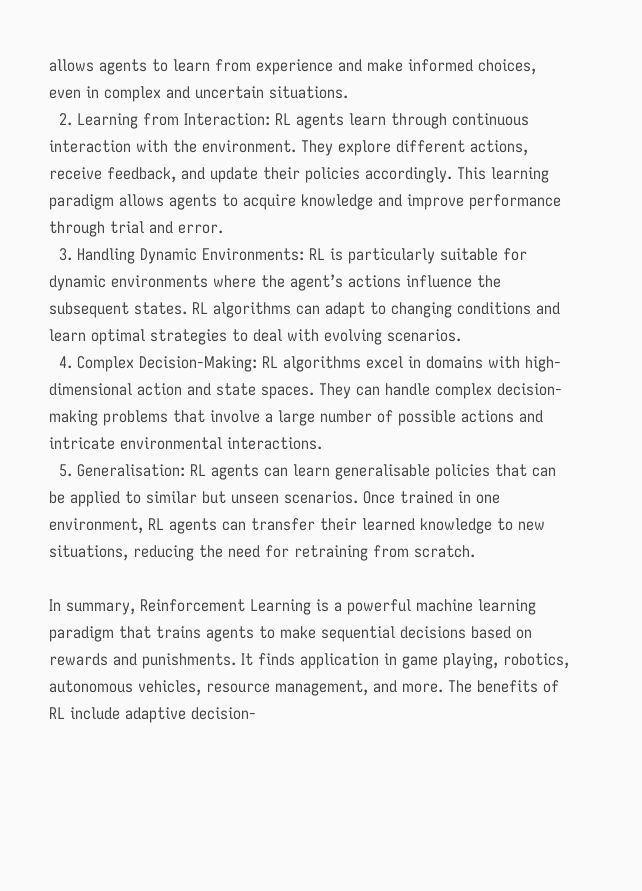allows agents to learn from experience and make informed choices, even in complex and uncertain situations.
  2. Learning from Interaction: RL agents learn through continuous interaction with the environment. They explore different actions, receive feedback, and update their policies accordingly. This learning paradigm allows agents to acquire knowledge and improve performance through trial and error.
  3. Handling Dynamic Environments: RL is particularly suitable for dynamic environments where the agent’s actions influence the subsequent states. RL algorithms can adapt to changing conditions and learn optimal strategies to deal with evolving scenarios.
  4. Complex Decision-Making: RL algorithms excel in domains with high-dimensional action and state spaces. They can handle complex decision-making problems that involve a large number of possible actions and intricate environmental interactions.
  5. Generalisation: RL agents can learn generalisable policies that can be applied to similar but unseen scenarios. Once trained in one environment, RL agents can transfer their learned knowledge to new situations, reducing the need for retraining from scratch.

In summary, Reinforcement Learning is a powerful machine learning paradigm that trains agents to make sequential decisions based on rewards and punishments. It finds application in game playing, robotics, autonomous vehicles, resource management, and more. The benefits of RL include adaptive decision-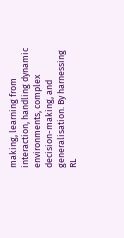making, learning from interaction, handling dynamic environments, complex decision-making, and generalisation. By harnessing RL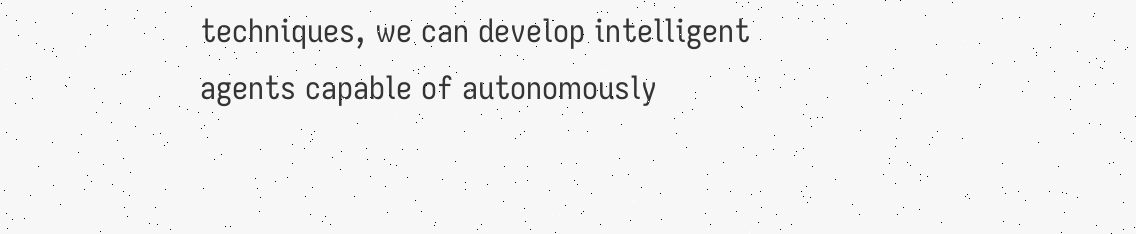techniques, we can develop intelligent agents capable of autonomously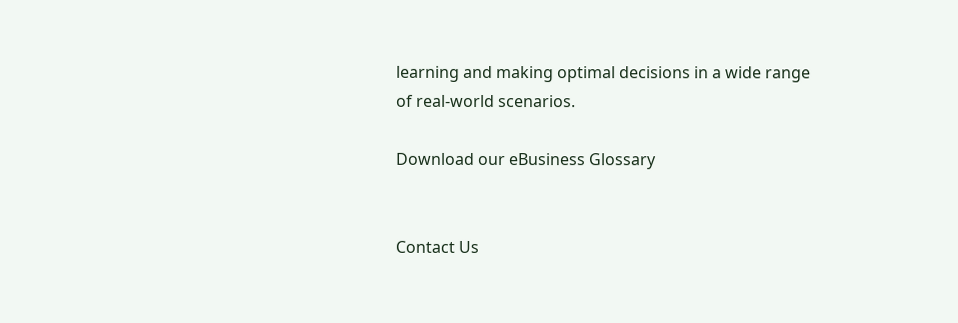learning and making optimal decisions in a wide range of real-world scenarios.

Download our eBusiness Glossary


Contact Us